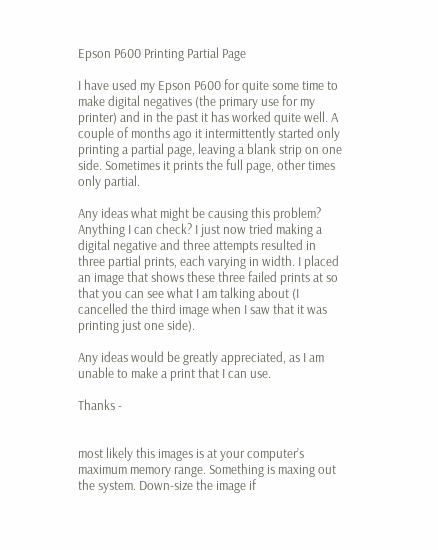Epson P600 Printing Partial Page

I have used my Epson P600 for quite some time to make digital negatives (the primary use for my printer) and in the past it has worked quite well. A couple of months ago it intermittently started only printing a partial page, leaving a blank strip on one side. Sometimes it prints the full page, other times only partial.

Any ideas what might be causing this problem? Anything I can check? I just now tried making a digital negative and three attempts resulted in three partial prints, each varying in width. I placed an image that shows these three failed prints at so that you can see what I am talking about (I cancelled the third image when I saw that it was printing just one side).

Any ideas would be greatly appreciated, as I am unable to make a print that I can use.

Thanks -


most likely this images is at your computer’s maximum memory range. Something is maxing out the system. Down-size the image if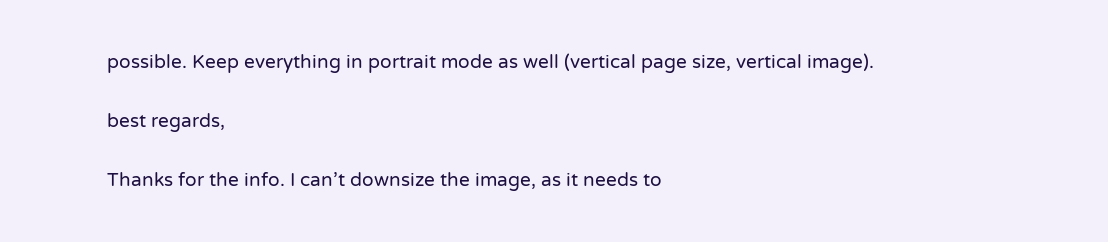possible. Keep everything in portrait mode as well (vertical page size, vertical image).

best regards,

Thanks for the info. I can’t downsize the image, as it needs to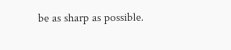be as sharp as possible.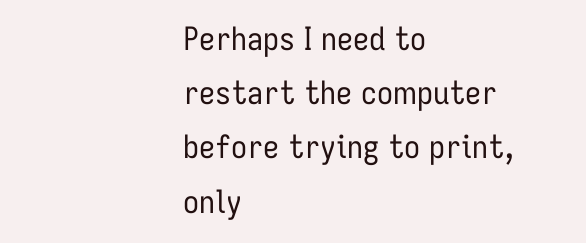Perhaps I need to restart the computer before trying to print, only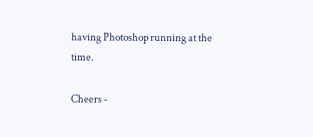having Photoshop running at the time.

Cheers -